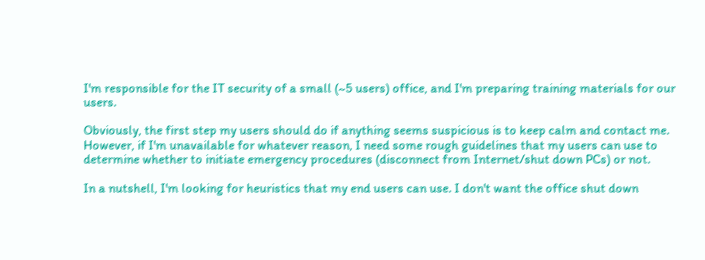I'm responsible for the IT security of a small (~5 users) office, and I'm preparing training materials for our users.

Obviously, the first step my users should do if anything seems suspicious is to keep calm and contact me. However, if I'm unavailable for whatever reason, I need some rough guidelines that my users can use to determine whether to initiate emergency procedures (disconnect from Internet/shut down PCs) or not.

In a nutshell, I'm looking for heuristics that my end users can use. I don't want the office shut down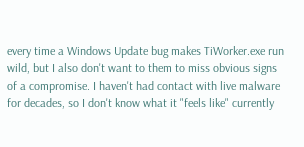every time a Windows Update bug makes TiWorker.exe run wild, but I also don't want to them to miss obvious signs of a compromise. I haven't had contact with live malware for decades, so I don't know what it "feels like" currently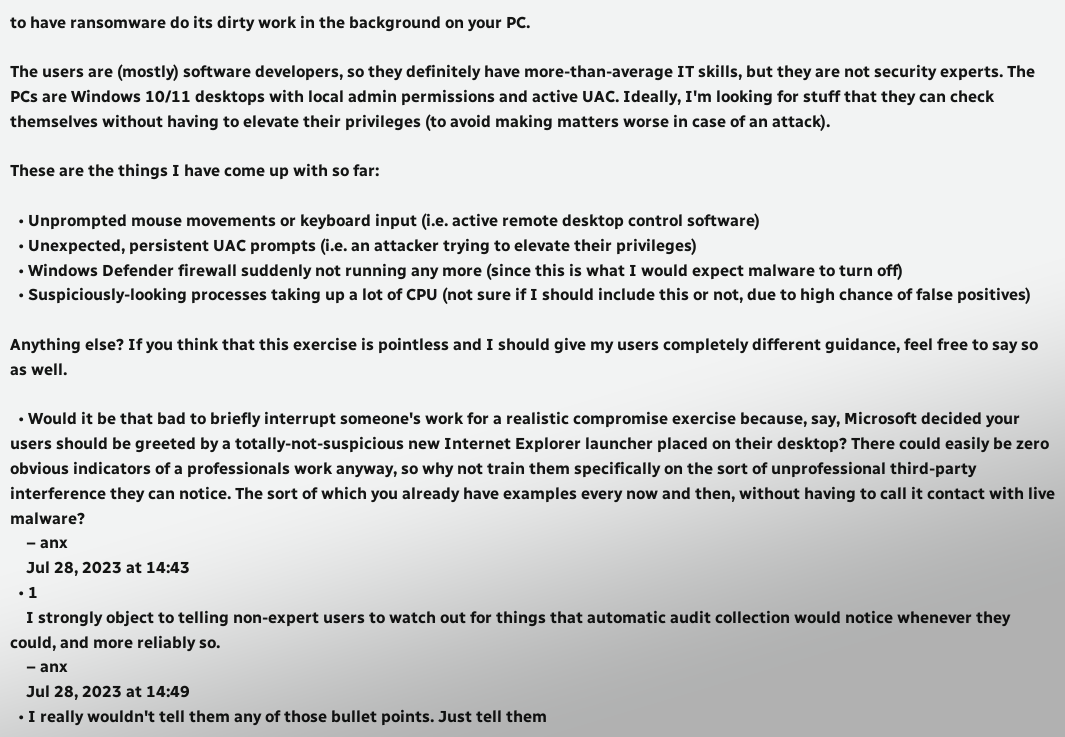to have ransomware do its dirty work in the background on your PC.

The users are (mostly) software developers, so they definitely have more-than-average IT skills, but they are not security experts. The PCs are Windows 10/11 desktops with local admin permissions and active UAC. Ideally, I'm looking for stuff that they can check themselves without having to elevate their privileges (to avoid making matters worse in case of an attack).

These are the things I have come up with so far:

  • Unprompted mouse movements or keyboard input (i.e. active remote desktop control software)
  • Unexpected, persistent UAC prompts (i.e. an attacker trying to elevate their privileges)
  • Windows Defender firewall suddenly not running any more (since this is what I would expect malware to turn off)
  • Suspiciously-looking processes taking up a lot of CPU (not sure if I should include this or not, due to high chance of false positives)

Anything else? If you think that this exercise is pointless and I should give my users completely different guidance, feel free to say so as well.

  • Would it be that bad to briefly interrupt someone's work for a realistic compromise exercise because, say, Microsoft decided your users should be greeted by a totally-not-suspicious new Internet Explorer launcher placed on their desktop? There could easily be zero obvious indicators of a professionals work anyway, so why not train them specifically on the sort of unprofessional third-party interference they can notice. The sort of which you already have examples every now and then, without having to call it contact with live malware?
    – anx
    Jul 28, 2023 at 14:43
  • 1
    I strongly object to telling non-expert users to watch out for things that automatic audit collection would notice whenever they could, and more reliably so.
    – anx
    Jul 28, 2023 at 14:49
  • I really wouldn't tell them any of those bullet points. Just tell them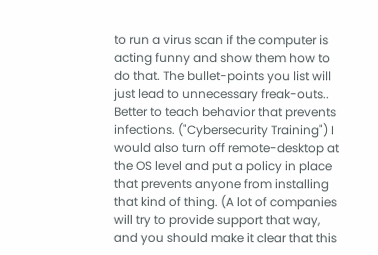to run a virus scan if the computer is acting funny and show them how to do that. The bullet-points you list will just lead to unnecessary freak-outs.. Better to teach behavior that prevents infections. ("Cybersecurity Training") I would also turn off remote-desktop at the OS level and put a policy in place that prevents anyone from installing that kind of thing. (A lot of companies will try to provide support that way, and you should make it clear that this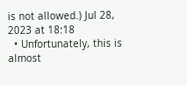is not allowed.) Jul 28, 2023 at 18:18
  • Unfortunately, this is almost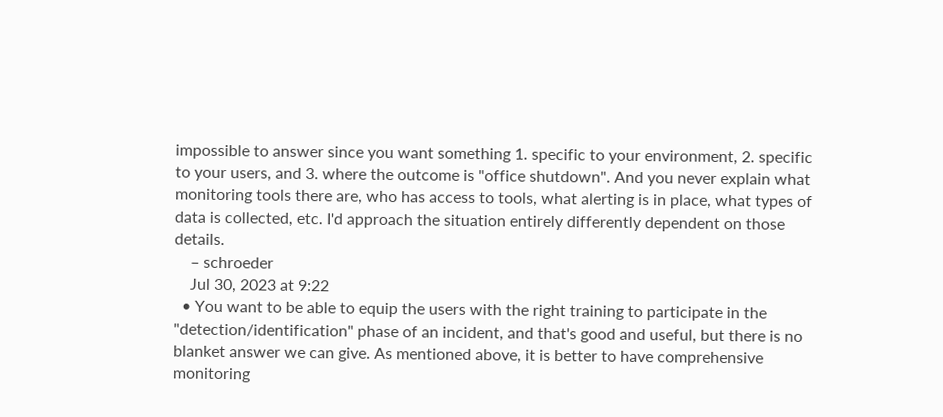impossible to answer since you want something 1. specific to your environment, 2. specific to your users, and 3. where the outcome is "office shutdown". And you never explain what monitoring tools there are, who has access to tools, what alerting is in place, what types of data is collected, etc. I'd approach the situation entirely differently dependent on those details.
    – schroeder
    Jul 30, 2023 at 9:22
  • You want to be able to equip the users with the right training to participate in the "detection/identification" phase of an incident, and that's good and useful, but there is no blanket answer we can give. As mentioned above, it is better to have comprehensive monitoring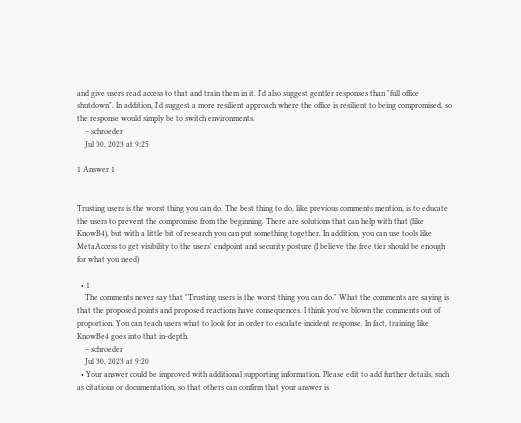and give users read access to that and train them in it. I'd also suggest gentler responses than "full office shutdown". In addition, I'd suggest a more resilient approach where the office is resilient to being compromised, so the response would simply be to switch environments.
    – schroeder
    Jul 30, 2023 at 9:25

1 Answer 1


Trusting users is the worst thing you can do. The best thing to do, like previous comments mention, is to educate the users to prevent the compromise from the beginning. There are solutions that can help with that (like KnowB4), but with a little bit of research you can put something together. In addition, you can use tools like MetaAccess to get visibility to the users' endpoint and security posture (I believe the free tier should be enough for what you need)

  • 1
    The comments never say that "Trusting users is the worst thing you can do." What the comments are saying is that the proposed points and proposed reactions have consequences. I think you've blown the comments out of proportion. You can teach users what to look for in order to escalate incident response. In fact, training like KnowBe4 goes into that in-depth.
    – schroeder
    Jul 30, 2023 at 9:20
  • Your answer could be improved with additional supporting information. Please edit to add further details, such as citations or documentation, so that others can confirm that your answer is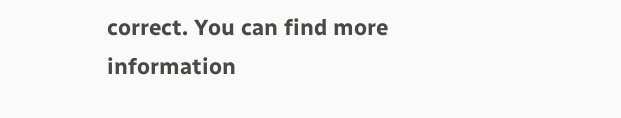correct. You can find more information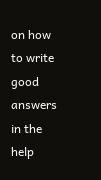on how to write good answers in the help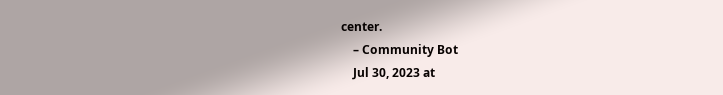center.
    – Community Bot
    Jul 30, 2023 at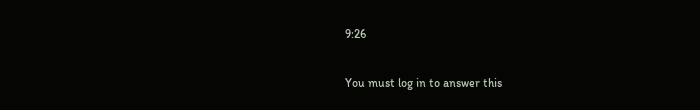9:26

You must log in to answer this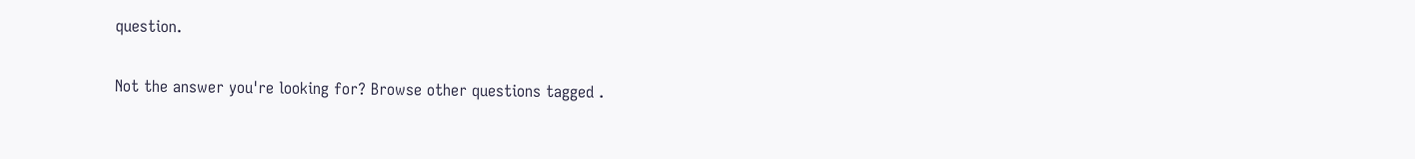question.

Not the answer you're looking for? Browse other questions tagged .